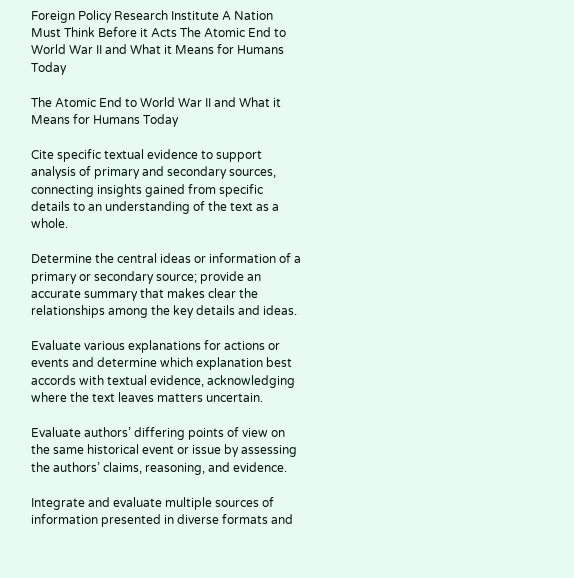Foreign Policy Research Institute A Nation Must Think Before it Acts The Atomic End to World War II and What it Means for Humans Today

The Atomic End to World War II and What it Means for Humans Today

Cite specific textual evidence to support analysis of primary and secondary sources, connecting insights gained from specific details to an understanding of the text as a whole.

Determine the central ideas or information of a primary or secondary source; provide an accurate summary that makes clear the relationships among the key details and ideas.

Evaluate various explanations for actions or events and determine which explanation best accords with textual evidence, acknowledging where the text leaves matters uncertain.

Evaluate authors’ differing points of view on the same historical event or issue by assessing the authors’ claims, reasoning, and evidence.

Integrate and evaluate multiple sources of information presented in diverse formats and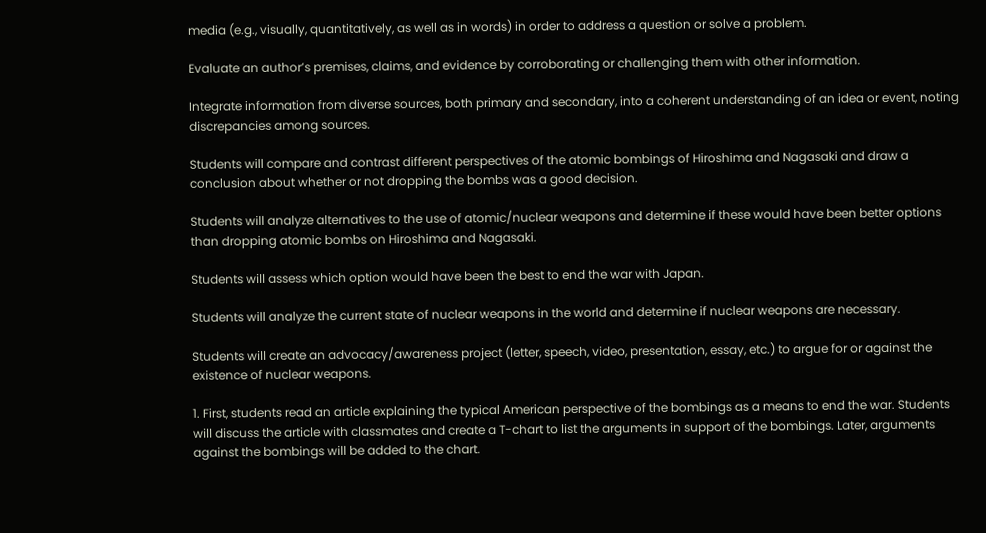media (e.g., visually, quantitatively, as well as in words) in order to address a question or solve a problem.

Evaluate an author’s premises, claims, and evidence by corroborating or challenging them with other information.

Integrate information from diverse sources, both primary and secondary, into a coherent understanding of an idea or event, noting discrepancies among sources.

Students will compare and contrast different perspectives of the atomic bombings of Hiroshima and Nagasaki and draw a conclusion about whether or not dropping the bombs was a good decision.

Students will analyze alternatives to the use of atomic/nuclear weapons and determine if these would have been better options than dropping atomic bombs on Hiroshima and Nagasaki.

Students will assess which option would have been the best to end the war with Japan.

Students will analyze the current state of nuclear weapons in the world and determine if nuclear weapons are necessary.

Students will create an advocacy/awareness project (letter, speech, video, presentation, essay, etc.) to argue for or against the existence of nuclear weapons.

1. First, students read an article explaining the typical American perspective of the bombings as a means to end the war. Students will discuss the article with classmates and create a T-chart to list the arguments in support of the bombings. Later, arguments against the bombings will be added to the chart.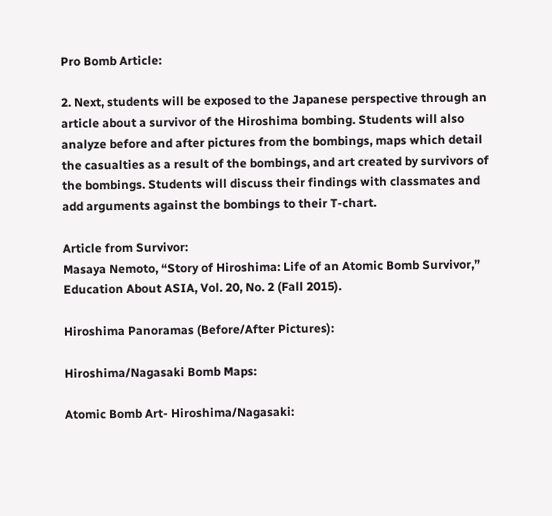Pro Bomb Article:

2. Next, students will be exposed to the Japanese perspective through an article about a survivor of the Hiroshima bombing. Students will also analyze before and after pictures from the bombings, maps which detail the casualties as a result of the bombings, and art created by survivors of the bombings. Students will discuss their findings with classmates and add arguments against the bombings to their T-chart.

Article from Survivor:
Masaya Nemoto, “Story of Hiroshima: Life of an Atomic Bomb Survivor,” Education About ASIA, Vol. 20, No. 2 (Fall 2015).

Hiroshima Panoramas (Before/After Pictures):

Hiroshima/Nagasaki Bomb Maps:

Atomic Bomb Art- Hiroshima/Nagasaki: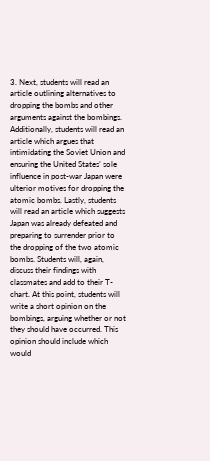3. Next, students will read an article outlining alternatives to dropping the bombs and other arguments against the bombings. Additionally, students will read an article which argues that intimidating the Soviet Union and ensuring the United States’ sole influence in post-war Japan were ulterior motives for dropping the atomic bombs. Lastly, students will read an article which suggests Japan was already defeated and preparing to surrender prior to the dropping of the two atomic bombs. Students will, again, discuss their findings with classmates and add to their T-chart. At this point, students will write a short opinion on the bombings, arguing whether or not they should have occurred. This opinion should include which would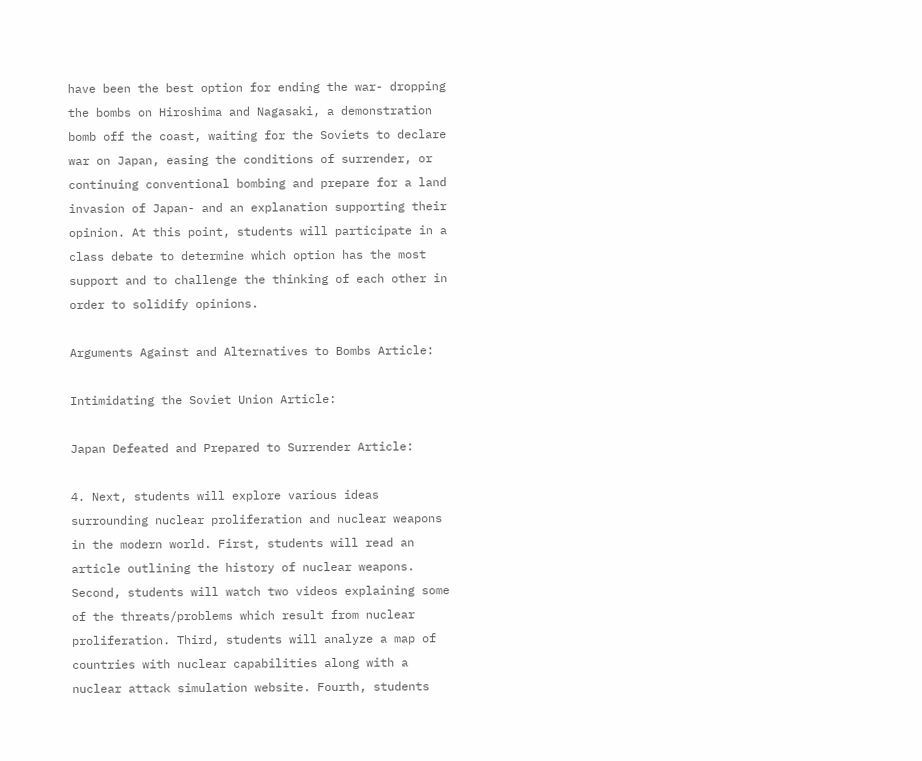have been the best option for ending the war- dropping the bombs on Hiroshima and Nagasaki, a demonstration bomb off the coast, waiting for the Soviets to declare war on Japan, easing the conditions of surrender, or continuing conventional bombing and prepare for a land invasion of Japan- and an explanation supporting their opinion. At this point, students will participate in a class debate to determine which option has the most support and to challenge the thinking of each other in order to solidify opinions.

Arguments Against and Alternatives to Bombs Article:

Intimidating the Soviet Union Article:

Japan Defeated and Prepared to Surrender Article:

4. Next, students will explore various ideas surrounding nuclear proliferation and nuclear weapons in the modern world. First, students will read an article outlining the history of nuclear weapons. Second, students will watch two videos explaining some of the threats/problems which result from nuclear proliferation. Third, students will analyze a map of countries with nuclear capabilities along with a nuclear attack simulation website. Fourth, students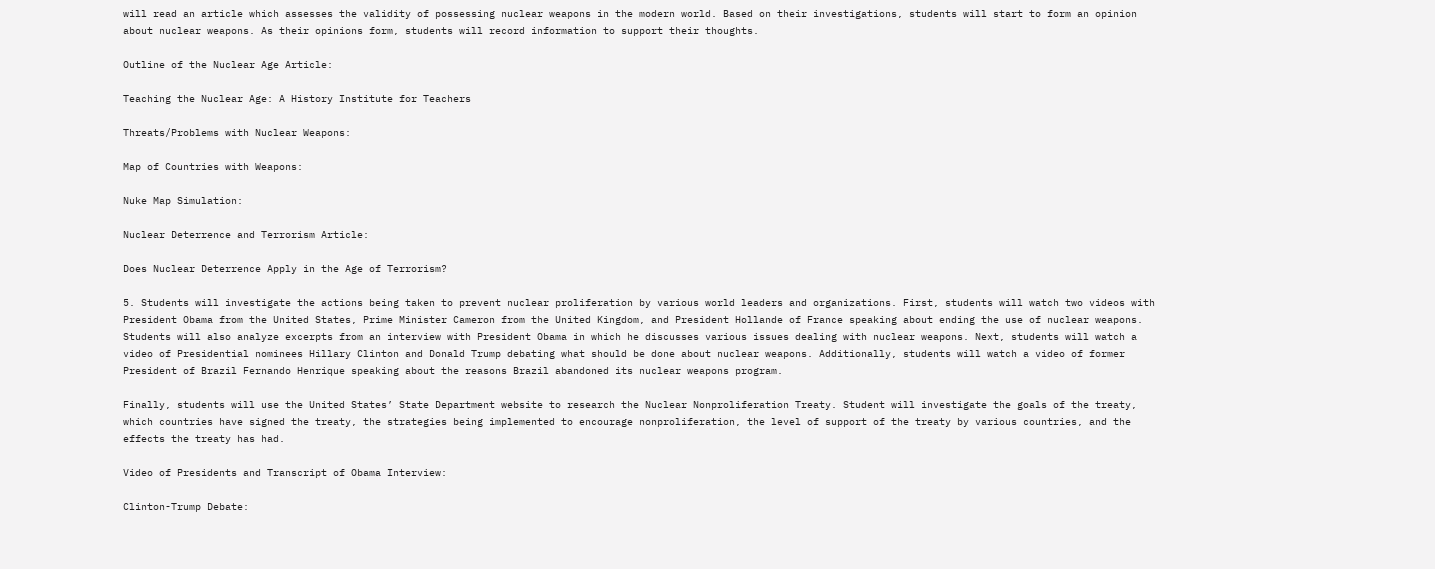will read an article which assesses the validity of possessing nuclear weapons in the modern world. Based on their investigations, students will start to form an opinion about nuclear weapons. As their opinions form, students will record information to support their thoughts.

Outline of the Nuclear Age Article:

Teaching the Nuclear Age: A History Institute for Teachers

Threats/Problems with Nuclear Weapons:

Map of Countries with Weapons:

Nuke Map Simulation:

Nuclear Deterrence and Terrorism Article:

Does Nuclear Deterrence Apply in the Age of Terrorism?

5. Students will investigate the actions being taken to prevent nuclear proliferation by various world leaders and organizations. First, students will watch two videos with President Obama from the United States, Prime Minister Cameron from the United Kingdom, and President Hollande of France speaking about ending the use of nuclear weapons. Students will also analyze excerpts from an interview with President Obama in which he discusses various issues dealing with nuclear weapons. Next, students will watch a video of Presidential nominees Hillary Clinton and Donald Trump debating what should be done about nuclear weapons. Additionally, students will watch a video of former President of Brazil Fernando Henrique speaking about the reasons Brazil abandoned its nuclear weapons program.

Finally, students will use the United States’ State Department website to research the Nuclear Nonproliferation Treaty. Student will investigate the goals of the treaty, which countries have signed the treaty, the strategies being implemented to encourage nonproliferation, the level of support of the treaty by various countries, and the effects the treaty has had.

Video of Presidents and Transcript of Obama Interview:

Clinton-Trump Debate: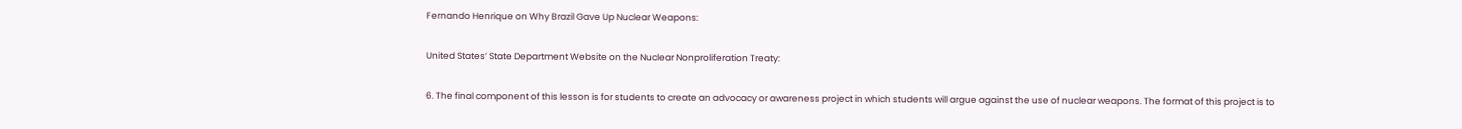Fernando Henrique on Why Brazil Gave Up Nuclear Weapons:

United States’ State Department Website on the Nuclear Nonproliferation Treaty:

6. The final component of this lesson is for students to create an advocacy or awareness project in which students will argue against the use of nuclear weapons. The format of this project is to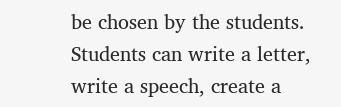be chosen by the students. Students can write a letter, write a speech, create a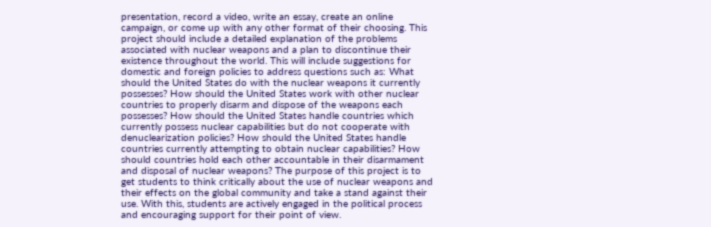presentation, record a video, write an essay, create an online campaign, or come up with any other format of their choosing. This project should include a detailed explanation of the problems associated with nuclear weapons and a plan to discontinue their existence throughout the world. This will include suggestions for domestic and foreign policies to address questions such as: What should the United States do with the nuclear weapons it currently possesses? How should the United States work with other nuclear countries to properly disarm and dispose of the weapons each possesses? How should the United States handle countries which currently possess nuclear capabilities but do not cooperate with denuclearization policies? How should the United States handle countries currently attempting to obtain nuclear capabilities? How should countries hold each other accountable in their disarmament and disposal of nuclear weapons? The purpose of this project is to get students to think critically about the use of nuclear weapons and their effects on the global community and take a stand against their use. With this, students are actively engaged in the political process and encouraging support for their point of view.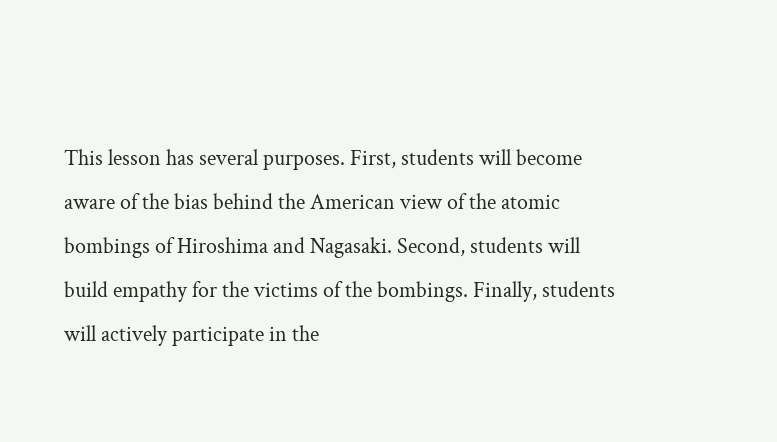This lesson has several purposes. First, students will become aware of the bias behind the American view of the atomic bombings of Hiroshima and Nagasaki. Second, students will build empathy for the victims of the bombings. Finally, students will actively participate in the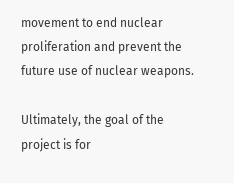movement to end nuclear proliferation and prevent the future use of nuclear weapons.

Ultimately, the goal of the project is for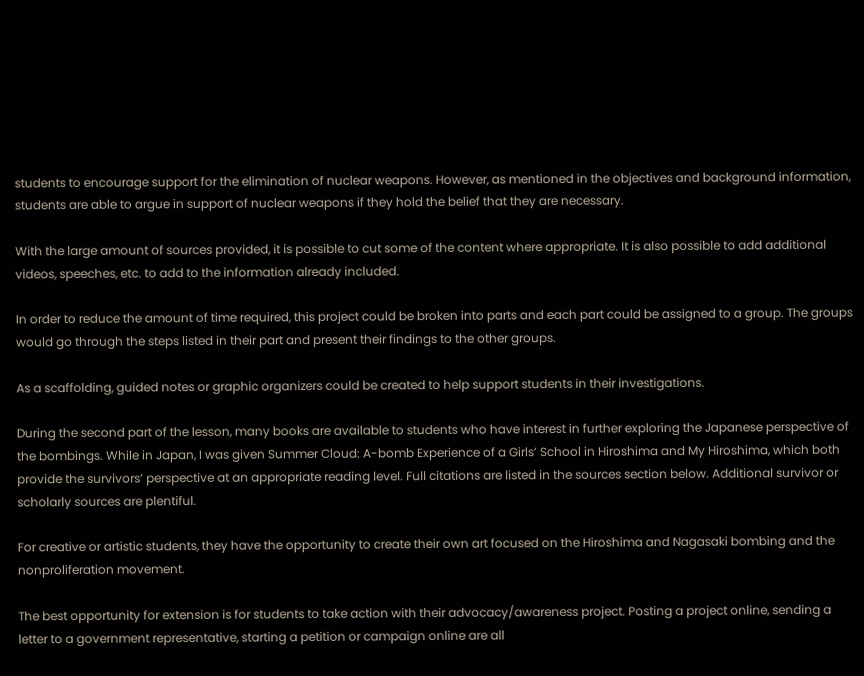students to encourage support for the elimination of nuclear weapons. However, as mentioned in the objectives and background information, students are able to argue in support of nuclear weapons if they hold the belief that they are necessary.

With the large amount of sources provided, it is possible to cut some of the content where appropriate. It is also possible to add additional videos, speeches, etc. to add to the information already included.

In order to reduce the amount of time required, this project could be broken into parts and each part could be assigned to a group. The groups would go through the steps listed in their part and present their findings to the other groups.

As a scaffolding, guided notes or graphic organizers could be created to help support students in their investigations.

During the second part of the lesson, many books are available to students who have interest in further exploring the Japanese perspective of the bombings. While in Japan, I was given Summer Cloud: A-bomb Experience of a Girls’ School in Hiroshima and My Hiroshima, which both provide the survivors’ perspective at an appropriate reading level. Full citations are listed in the sources section below. Additional survivor or scholarly sources are plentiful.

For creative or artistic students, they have the opportunity to create their own art focused on the Hiroshima and Nagasaki bombing and the nonproliferation movement.

The best opportunity for extension is for students to take action with their advocacy/awareness project. Posting a project online, sending a letter to a government representative, starting a petition or campaign online are all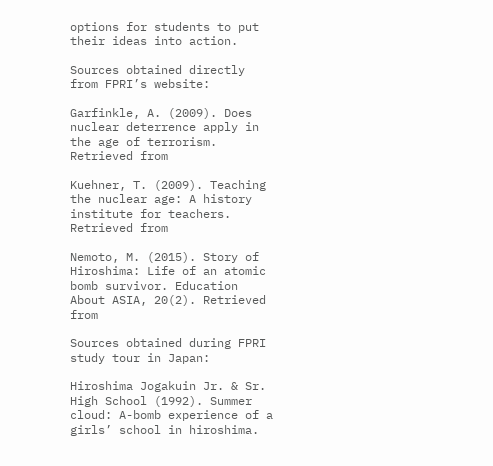options for students to put their ideas into action.

Sources obtained directly from FPRI’s website:

Garfinkle, A. (2009). Does nuclear deterrence apply in the age of terrorism. Retrieved from

Kuehner, T. (2009). Teaching the nuclear age: A history institute for teachers. Retrieved from

Nemoto, M. (2015). Story of Hiroshima: Life of an atomic bomb survivor. Education About ASIA, 20(2). Retrieved from

Sources obtained during FPRI study tour in Japan:

Hiroshima Jogakuin Jr. & Sr. High School (1992). Summer cloud: A-bomb experience of a girls’ school in hiroshima.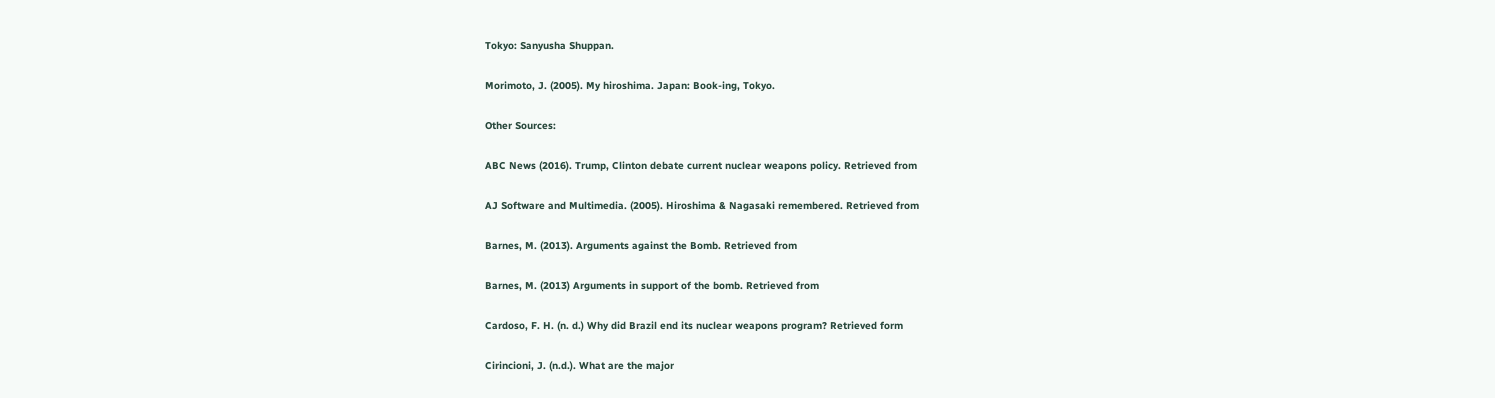Tokyo: Sanyusha Shuppan.

Morimoto, J. (2005). My hiroshima. Japan: Book-ing, Tokyo.

Other Sources:

ABC News (2016). Trump, Clinton debate current nuclear weapons policy. Retrieved from

AJ Software and Multimedia. (2005). Hiroshima & Nagasaki remembered. Retrieved from

Barnes, M. (2013). Arguments against the Bomb. Retrieved from

Barnes, M. (2013) Arguments in support of the bomb. Retrieved from

Cardoso, F. H. (n. d.) Why did Brazil end its nuclear weapons program? Retrieved form

Cirincioni, J. (n.d.). What are the major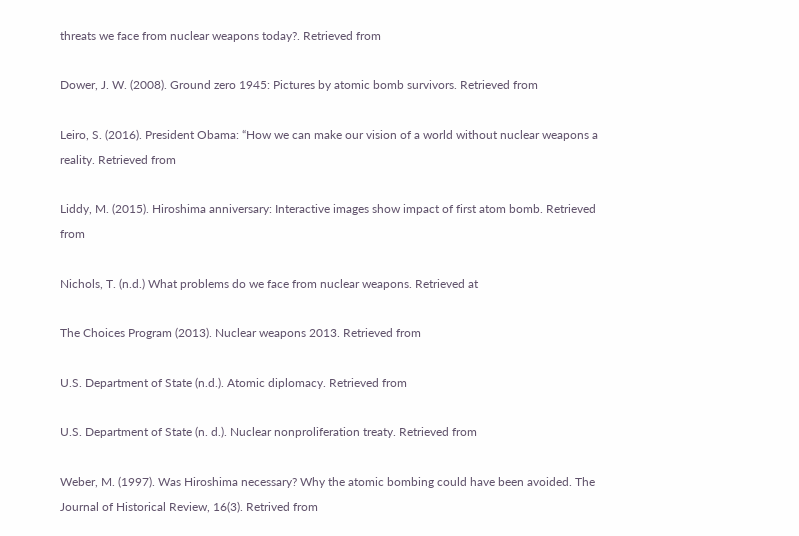threats we face from nuclear weapons today?. Retrieved from

Dower, J. W. (2008). Ground zero 1945: Pictures by atomic bomb survivors. Retrieved from

Leiro, S. (2016). President Obama: “How we can make our vision of a world without nuclear weapons a reality. Retrieved from

Liddy, M. (2015). Hiroshima anniversary: Interactive images show impact of first atom bomb. Retrieved from

Nichols, T. (n.d.) What problems do we face from nuclear weapons. Retrieved at

The Choices Program (2013). Nuclear weapons 2013. Retrieved from

U.S. Department of State (n.d.). Atomic diplomacy. Retrieved from

U.S. Department of State (n. d.). Nuclear nonproliferation treaty. Retrieved from

Weber, M. (1997). Was Hiroshima necessary? Why the atomic bombing could have been avoided. The Journal of Historical Review, 16(3). Retrived from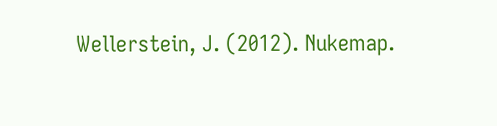Wellerstein, J. (2012). Nukemap.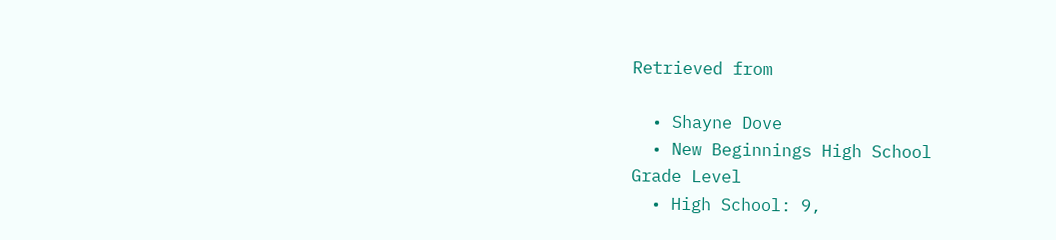Retrieved from

  • Shayne Dove
  • New Beginnings High School
Grade Level
  • High School: 9,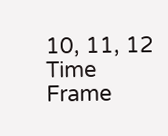10, 11, 12
Time Frame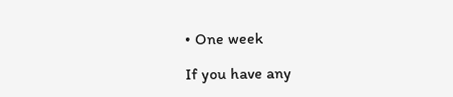• One week

If you have any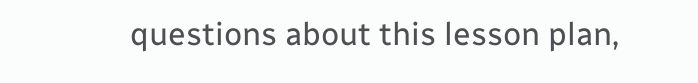questions about this lesson plan,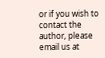or if you wish to contact the author, please email us at